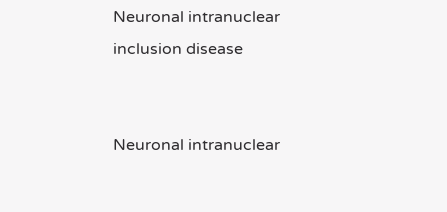Neuronal intranuclear inclusion disease


Neuronal intranuclear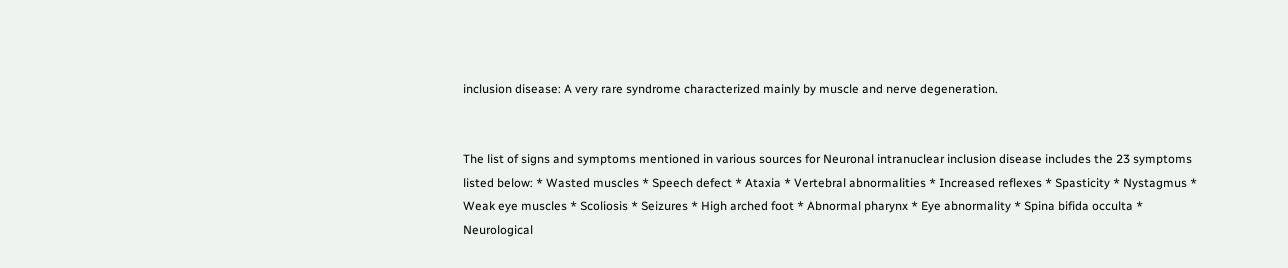inclusion disease: A very rare syndrome characterized mainly by muscle and nerve degeneration.


The list of signs and symptoms mentioned in various sources for Neuronal intranuclear inclusion disease includes the 23 symptoms listed below: * Wasted muscles * Speech defect * Ataxia * Vertebral abnormalities * Increased reflexes * Spasticity * Nystagmus * Weak eye muscles * Scoliosis * Seizures * High arched foot * Abnormal pharynx * Eye abnormality * Spina bifida occulta * Neurological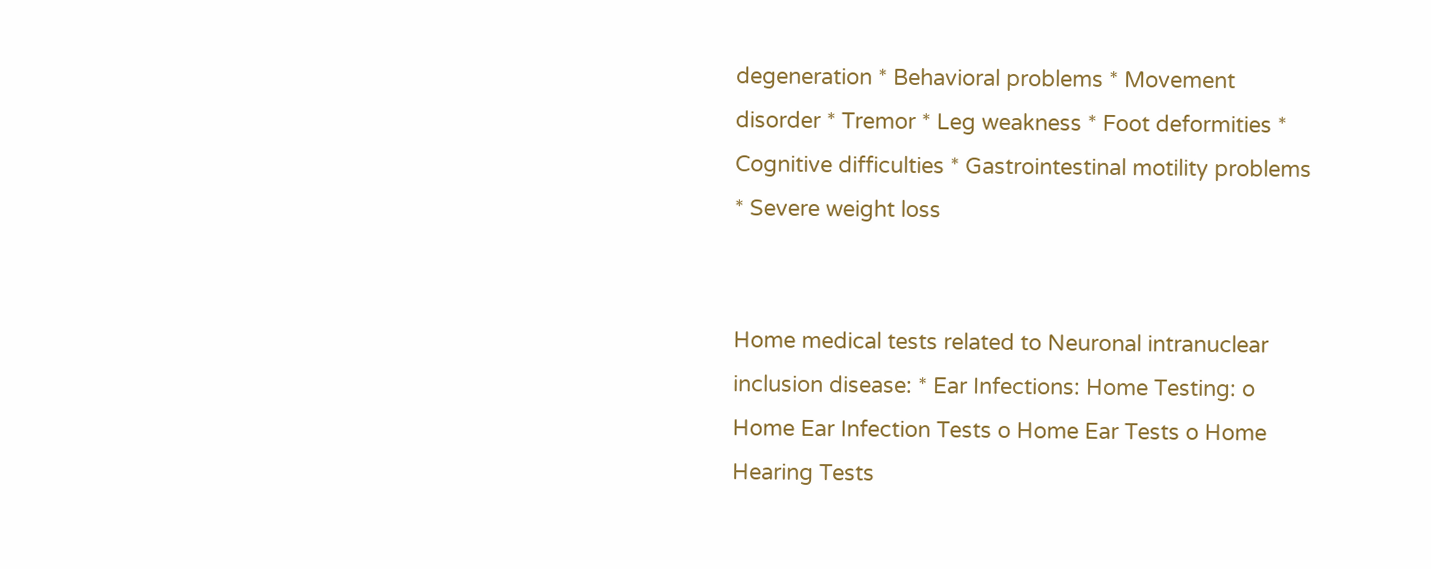degeneration * Behavioral problems * Movement disorder * Tremor * Leg weakness * Foot deformities * Cognitive difficulties * Gastrointestinal motility problems * Severe weight loss


Home medical tests related to Neuronal intranuclear inclusion disease: * Ear Infections: Home Testing: o Home Ear Infection Tests o Home Ear Tests o Home Hearing Tests